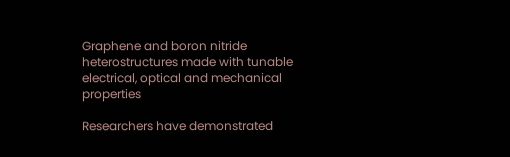Graphene and boron nitride heterostructures made with tunable electrical, optical and mechanical properties

Researchers have demonstrated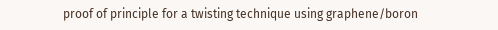proof of principle for a twisting technique using graphene/boron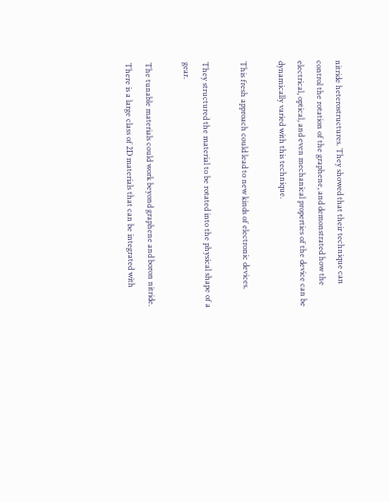nitride heterostructures. They showed that their technique can control the rotation of the graphene, and demonstrated how the electrical, optical, and even mechanical properties of the device can be dynamically varied with this technique.

This fresh approach could lead to new kinds of electronic devices.

They structured the material to be rotated into the physical shape of a gear.

The tunable materials could work beyond graphene and boron nitride. There is a large class of 2D materials that can be integrated with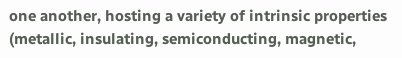one another, hosting a variety of intrinsic properties (metallic, insulating, semiconducting, magnetic,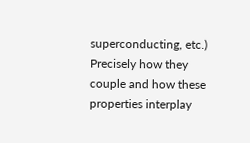superconducting, etc.) Precisely how they couple and how these properties interplay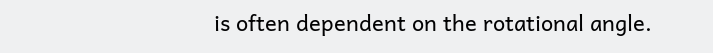is often dependent on the rotational angle.